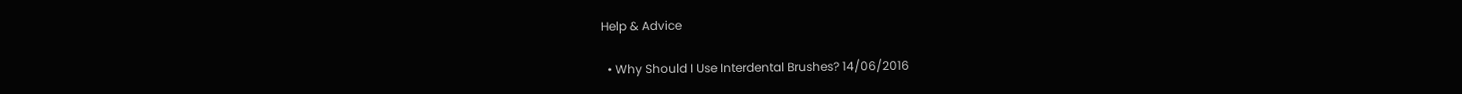Help & Advice

  • Why Should I Use Interdental Brushes? 14/06/2016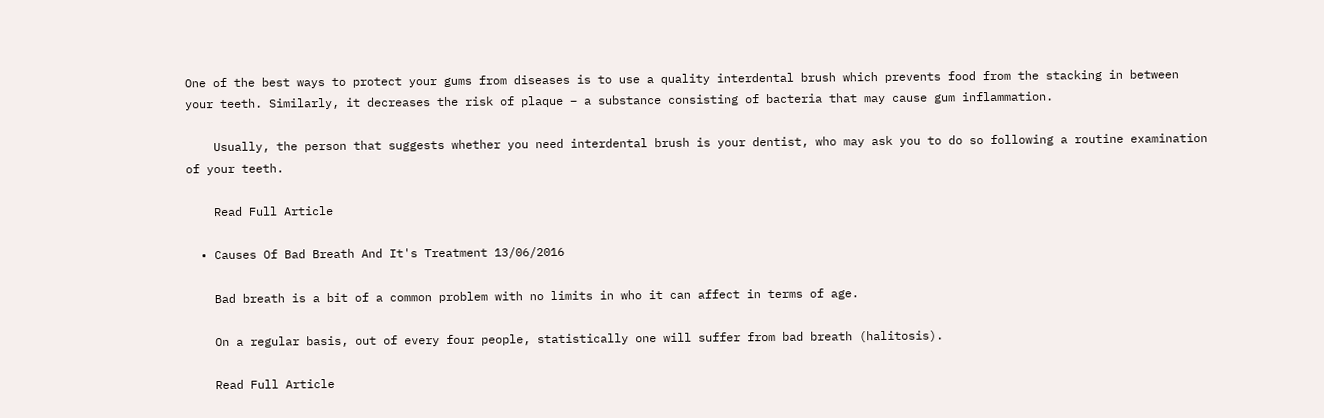One of the best ways to protect your gums from diseases is to use a quality interdental brush which prevents food from the stacking in between your teeth. Similarly, it decreases the risk of plaque – a substance consisting of bacteria that may cause gum inflammation.

    Usually, the person that suggests whether you need interdental brush is your dentist, who may ask you to do so following a routine examination of your teeth.

    Read Full Article

  • Causes Of Bad Breath And It's Treatment 13/06/2016

    Bad breath is a bit of a common problem with no limits in who it can affect in terms of age.

    On a regular basis, out of every four people, statistically one will suffer from bad breath (halitosis).

    Read Full Article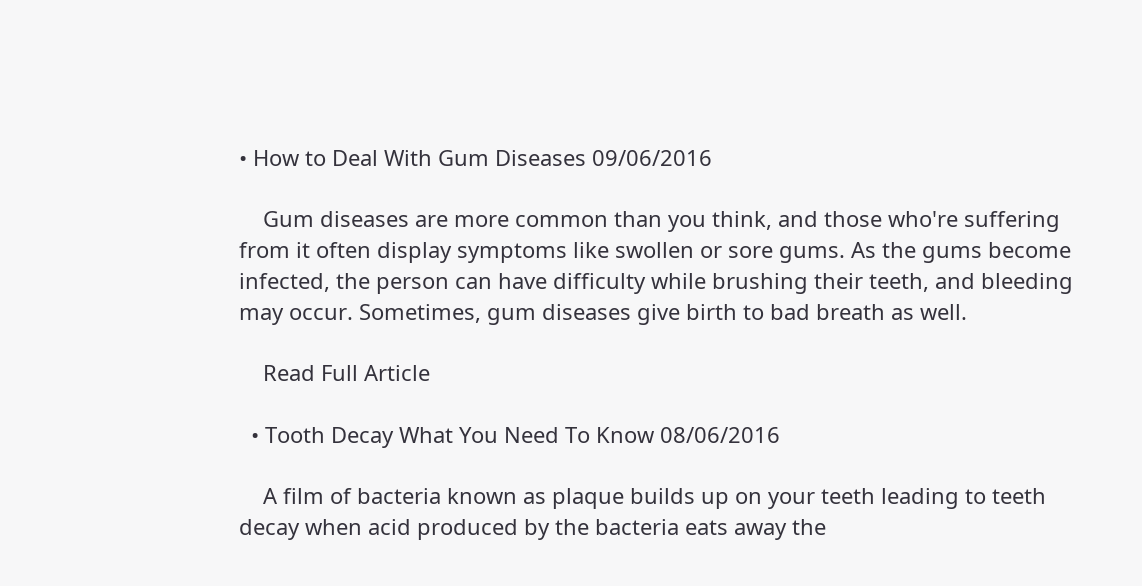• How to Deal With Gum Diseases 09/06/2016

    Gum diseases are more common than you think, and those who're suffering from it often display symptoms like swollen or sore gums. As the gums become infected, the person can have difficulty while brushing their teeth, and bleeding may occur. Sometimes, gum diseases give birth to bad breath as well.

    Read Full Article

  • Tooth Decay What You Need To Know 08/06/2016

    A film of bacteria known as plaque builds up on your teeth leading to teeth decay when acid produced by the bacteria eats away the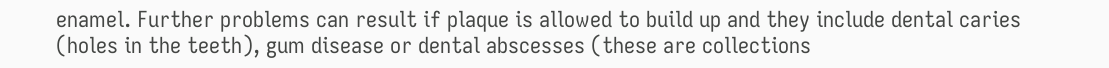enamel. Further problems can result if plaque is allowed to build up and they include dental caries (holes in the teeth), gum disease or dental abscesses (these are collections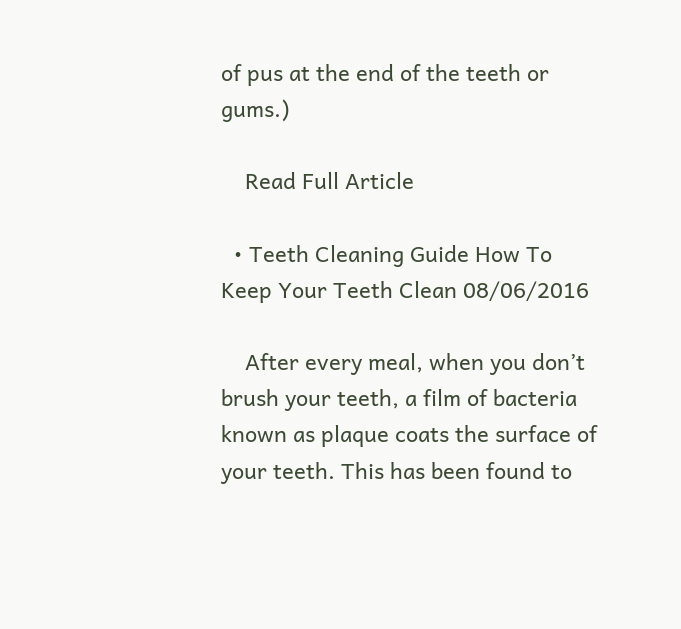of pus at the end of the teeth or gums.)

    Read Full Article

  • Teeth Cleaning Guide How To Keep Your Teeth Clean 08/06/2016

    After every meal, when you don’t brush your teeth, a film of bacteria known as plaque coats the surface of your teeth. This has been found to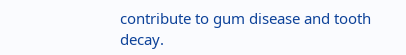contribute to gum disease and tooth decay.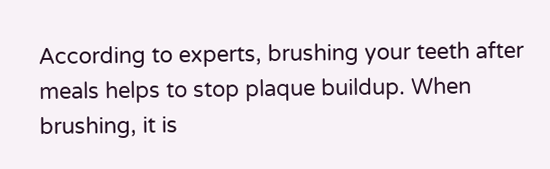According to experts, brushing your teeth after meals helps to stop plaque buildup. When brushing, it is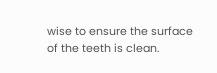wise to ensure the surface of the teeth is clean.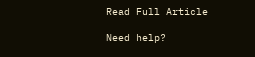Read Full Article

Need help?